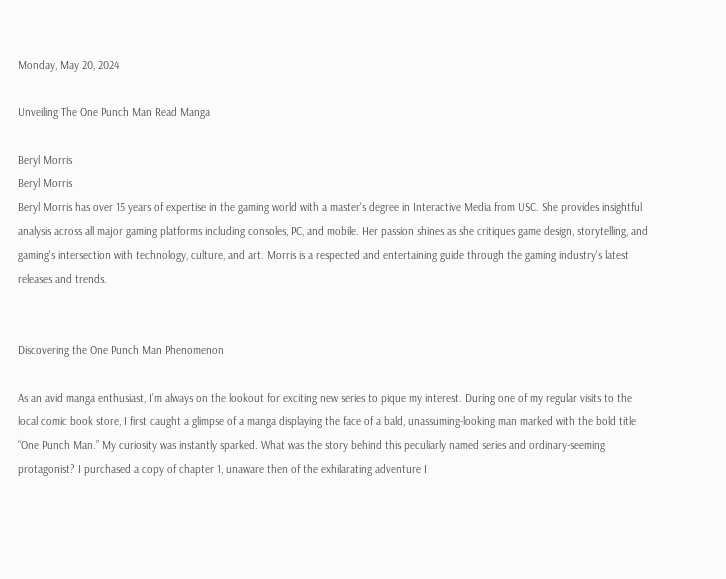Monday, May 20, 2024

Unveiling The One Punch Man Read Manga

Beryl Morris
Beryl Morris
Beryl Morris has over 15 years of expertise in the gaming world with a master's degree in Interactive Media from USC. She provides insightful analysis across all major gaming platforms including consoles, PC, and mobile. Her passion shines as she critiques game design, storytelling, and gaming's intersection with technology, culture, and art. Morris is a respected and entertaining guide through the gaming industry's latest releases and trends.


Discovering the One Punch Man Phenomenon

As an avid manga enthusiast, I’m always on the lookout for exciting new series to pique my interest. During one of my regular visits to the local comic book store, I first caught a glimpse of a manga displaying the face of a bald, unassuming-looking man marked with the bold title “One Punch Man.” My curiosity was instantly sparked. What was the story behind this peculiarly named series and ordinary-seeming protagonist? I purchased a copy of chapter 1, unaware then of the exhilarating adventure I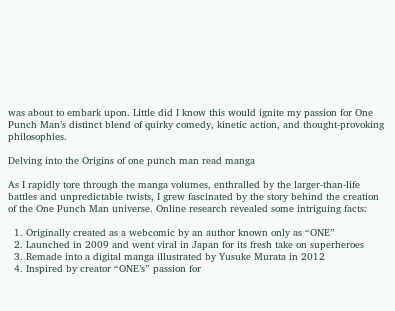was about to embark upon. Little did I know this would ignite my passion for One Punch Man’s distinct blend of quirky comedy, kinetic action, and thought-provoking philosophies.

Delving into the Origins of one punch man read manga

As I rapidly tore through the manga volumes, enthralled by the larger-than-life battles and unpredictable twists, I grew fascinated by the story behind the creation of the One Punch Man universe. Online research revealed some intriguing facts:

  1. Originally created as a webcomic by an author known only as “ONE”
  2. Launched in 2009 and went viral in Japan for its fresh take on superheroes
  3. Remade into a digital manga illustrated by Yusuke Murata in 2012
  4. Inspired by creator “ONE’s” passion for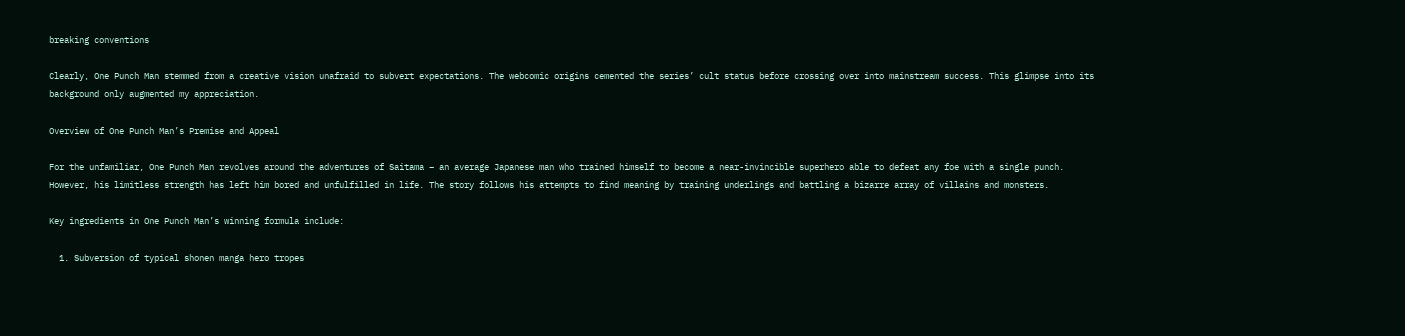breaking conventions

Clearly, One Punch Man stemmed from a creative vision unafraid to subvert expectations. The webcomic origins cemented the series’ cult status before crossing over into mainstream success. This glimpse into its background only augmented my appreciation.

Overview of One Punch Man’s Premise and Appeal

For the unfamiliar, One Punch Man revolves around the adventures of Saitama – an average Japanese man who trained himself to become a near-invincible superhero able to defeat any foe with a single punch. However, his limitless strength has left him bored and unfulfilled in life. The story follows his attempts to find meaning by training underlings and battling a bizarre array of villains and monsters.

Key ingredients in One Punch Man’s winning formula include:

  1. Subversion of typical shonen manga hero tropes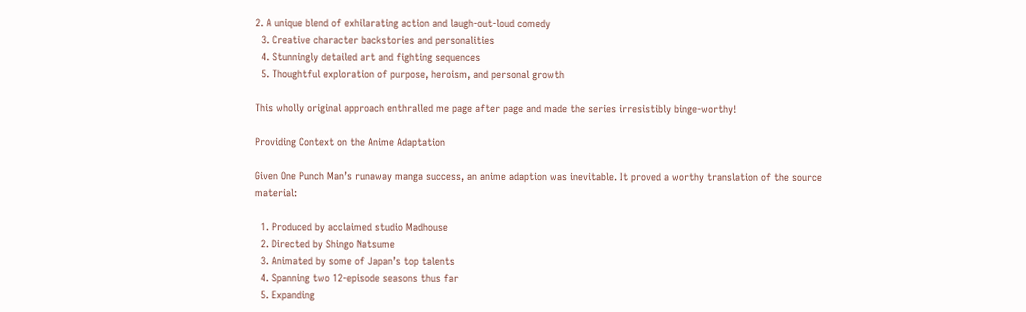2. A unique blend of exhilarating action and laugh-out-loud comedy
  3. Creative character backstories and personalities
  4. Stunningly detailed art and fighting sequences
  5. Thoughtful exploration of purpose, heroism, and personal growth

This wholly original approach enthralled me page after page and made the series irresistibly binge-worthy!

Providing Context on the Anime Adaptation

Given One Punch Man’s runaway manga success, an anime adaption was inevitable. It proved a worthy translation of the source material:

  1. Produced by acclaimed studio Madhouse
  2. Directed by Shingo Natsume
  3. Animated by some of Japan’s top talents
  4. Spanning two 12-episode seasons thus far
  5. Expanding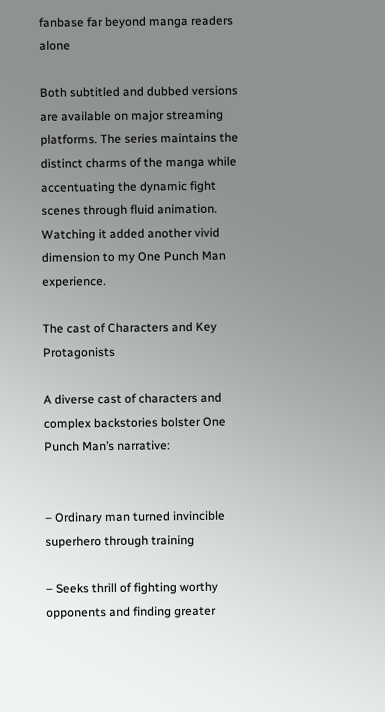fanbase far beyond manga readers alone

Both subtitled and dubbed versions are available on major streaming platforms. The series maintains the distinct charms of the manga while accentuating the dynamic fight scenes through fluid animation. Watching it added another vivid dimension to my One Punch Man experience.

The cast of Characters and Key Protagonists

A diverse cast of characters and complex backstories bolster One Punch Man’s narrative:


– Ordinary man turned invincible superhero through training

– Seeks thrill of fighting worthy opponents and finding greater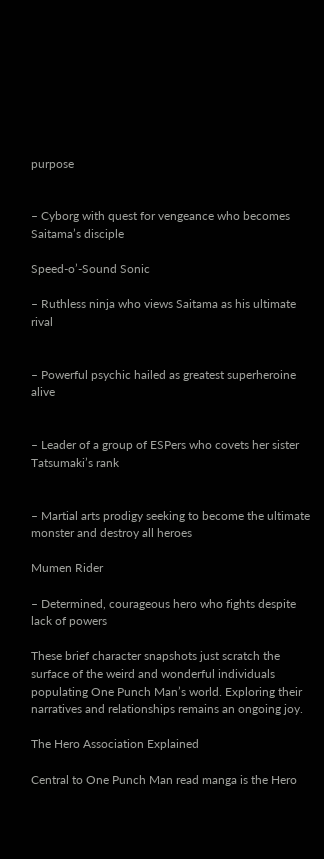purpose


– Cyborg with quest for vengeance who becomes Saitama’s disciple

Speed-o’-Sound Sonic

– Ruthless ninja who views Saitama as his ultimate rival


– Powerful psychic hailed as greatest superheroine alive


– Leader of a group of ESPers who covets her sister Tatsumaki’s rank


– Martial arts prodigy seeking to become the ultimate monster and destroy all heroes

Mumen Rider

– Determined, courageous hero who fights despite lack of powers

These brief character snapshots just scratch the surface of the weird and wonderful individuals populating One Punch Man’s world. Exploring their narratives and relationships remains an ongoing joy.

The Hero Association Explained

Central to One Punch Man read manga is the Hero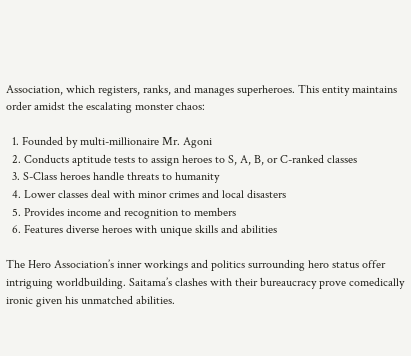Association, which registers, ranks, and manages superheroes. This entity maintains order amidst the escalating monster chaos:

  1. Founded by multi-millionaire Mr. Agoni
  2. Conducts aptitude tests to assign heroes to S, A, B, or C-ranked classes
  3. S-Class heroes handle threats to humanity
  4. Lower classes deal with minor crimes and local disasters
  5. Provides income and recognition to members
  6. Features diverse heroes with unique skills and abilities

The Hero Association’s inner workings and politics surrounding hero status offer intriguing worldbuilding. Saitama’s clashes with their bureaucracy prove comedically ironic given his unmatched abilities.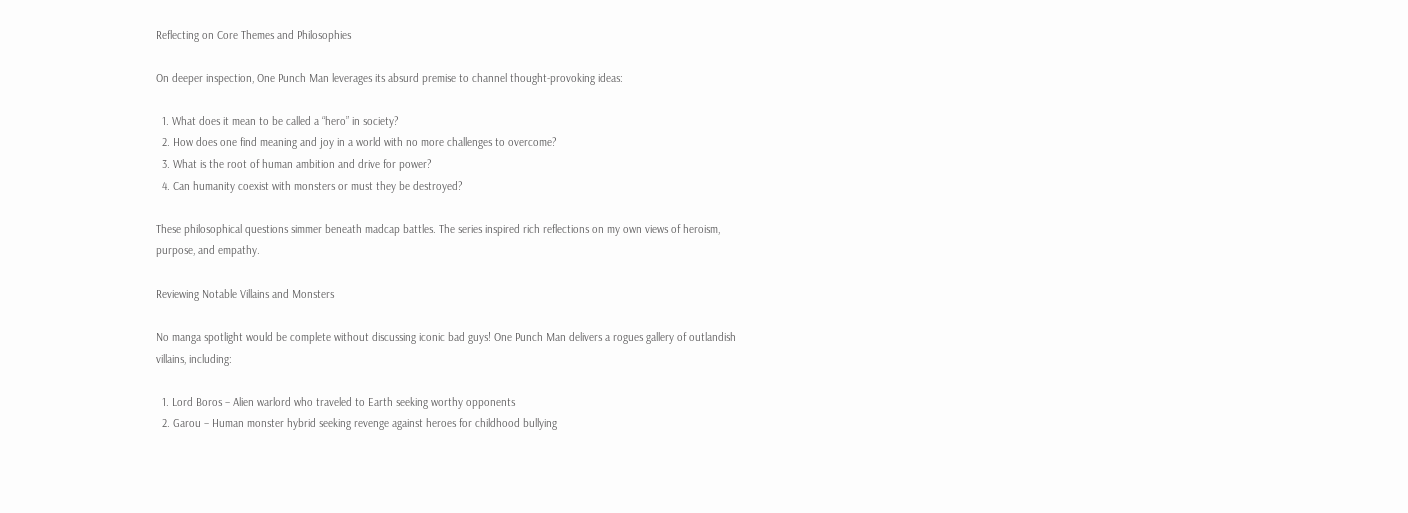Reflecting on Core Themes and Philosophies

On deeper inspection, One Punch Man leverages its absurd premise to channel thought-provoking ideas:

  1. What does it mean to be called a “hero” in society?
  2. How does one find meaning and joy in a world with no more challenges to overcome?
  3. What is the root of human ambition and drive for power?
  4. Can humanity coexist with monsters or must they be destroyed?

These philosophical questions simmer beneath madcap battles. The series inspired rich reflections on my own views of heroism, purpose, and empathy.

Reviewing Notable Villains and Monsters

No manga spotlight would be complete without discussing iconic bad guys! One Punch Man delivers a rogues gallery of outlandish villains, including:

  1. Lord Boros – Alien warlord who traveled to Earth seeking worthy opponents
  2. Garou – Human monster hybrid seeking revenge against heroes for childhood bullying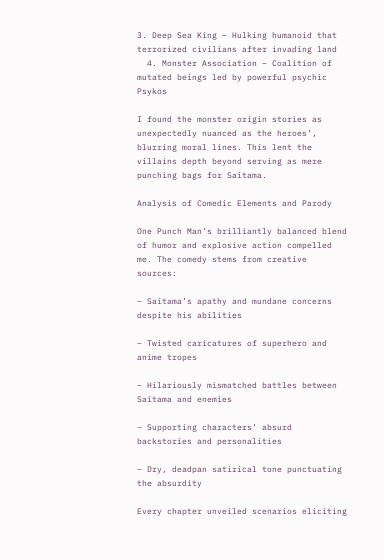3. Deep Sea King – Hulking humanoid that terrorized civilians after invading land
  4. Monster Association – Coalition of mutated beings led by powerful psychic Psykos

I found the monster origin stories as unexpectedly nuanced as the heroes’, blurring moral lines. This lent the villains depth beyond serving as mere punching bags for Saitama.

Analysis of Comedic Elements and Parody

One Punch Man’s brilliantly balanced blend of humor and explosive action compelled me. The comedy stems from creative sources:

– Saitama’s apathy and mundane concerns despite his abilities

– Twisted caricatures of superhero and anime tropes

– Hilariously mismatched battles between Saitama and enemies

– Supporting characters’ absurd backstories and personalities

– Dry, deadpan satirical tone punctuating the absurdity

Every chapter unveiled scenarios eliciting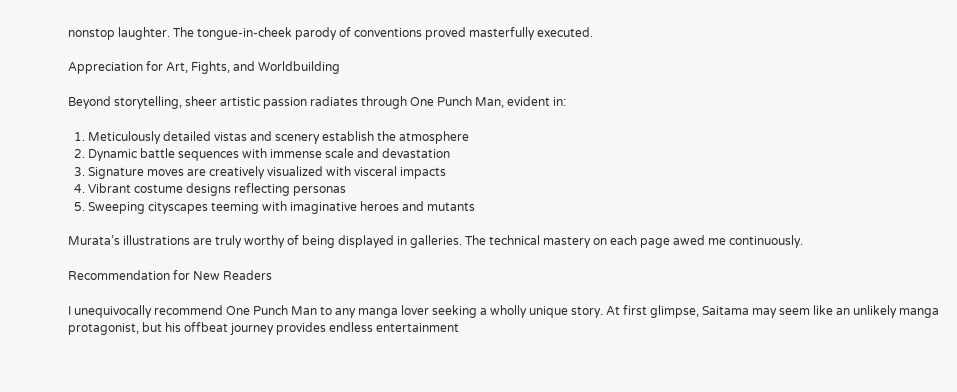nonstop laughter. The tongue-in-cheek parody of conventions proved masterfully executed.

Appreciation for Art, Fights, and Worldbuilding

Beyond storytelling, sheer artistic passion radiates through One Punch Man, evident in:

  1. Meticulously detailed vistas and scenery establish the atmosphere
  2. Dynamic battle sequences with immense scale and devastation
  3. Signature moves are creatively visualized with visceral impacts
  4. Vibrant costume designs reflecting personas
  5. Sweeping cityscapes teeming with imaginative heroes and mutants

Murata’s illustrations are truly worthy of being displayed in galleries. The technical mastery on each page awed me continuously.

Recommendation for New Readers

I unequivocally recommend One Punch Man to any manga lover seeking a wholly unique story. At first glimpse, Saitama may seem like an unlikely manga protagonist, but his offbeat journey provides endless entertainment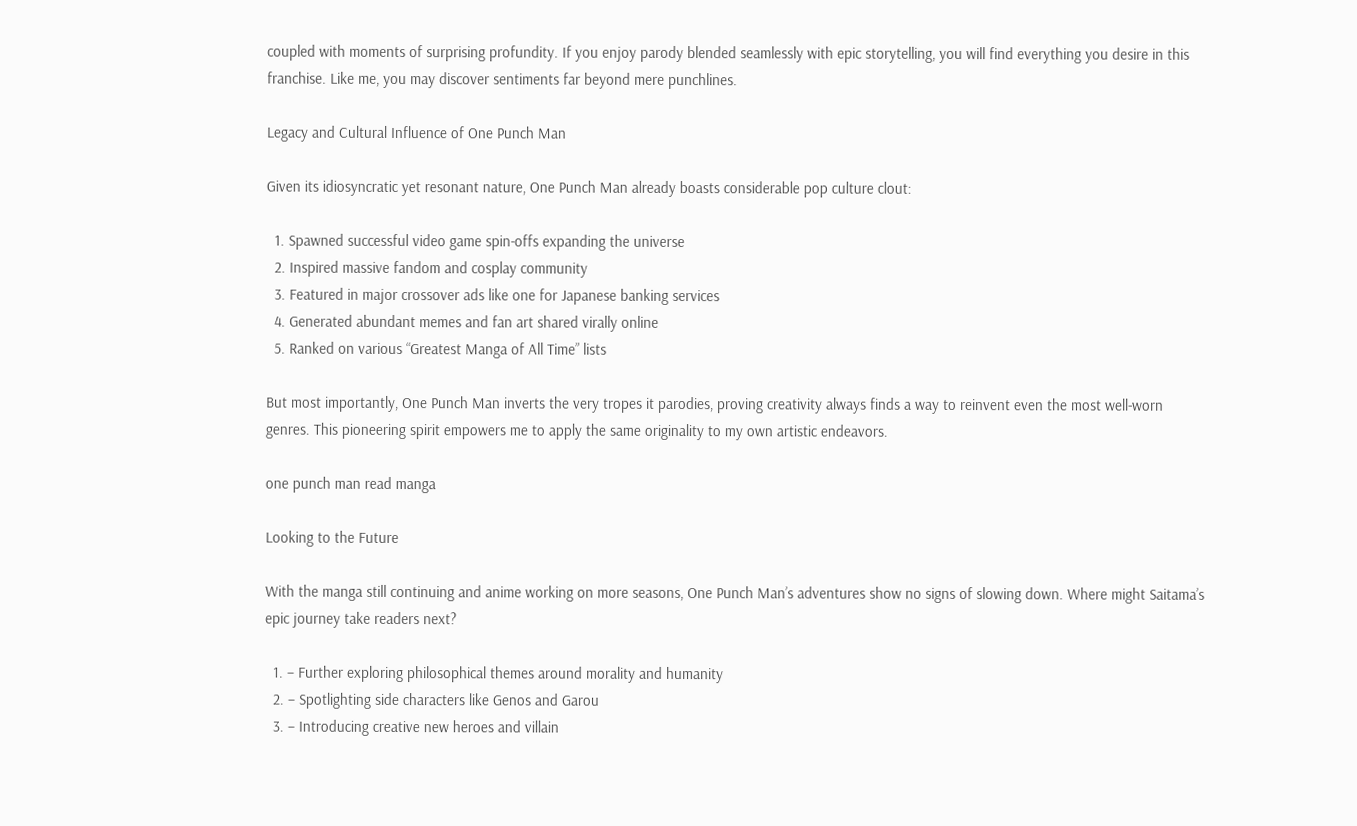coupled with moments of surprising profundity. If you enjoy parody blended seamlessly with epic storytelling, you will find everything you desire in this franchise. Like me, you may discover sentiments far beyond mere punchlines.

Legacy and Cultural Influence of One Punch Man

Given its idiosyncratic yet resonant nature, One Punch Man already boasts considerable pop culture clout:

  1. Spawned successful video game spin-offs expanding the universe
  2. Inspired massive fandom and cosplay community
  3. Featured in major crossover ads like one for Japanese banking services
  4. Generated abundant memes and fan art shared virally online
  5. Ranked on various “Greatest Manga of All Time” lists

But most importantly, One Punch Man inverts the very tropes it parodies, proving creativity always finds a way to reinvent even the most well-worn genres. This pioneering spirit empowers me to apply the same originality to my own artistic endeavors.

one punch man read manga

Looking to the Future

With the manga still continuing and anime working on more seasons, One Punch Man’s adventures show no signs of slowing down. Where might Saitama’s epic journey take readers next?

  1. – Further exploring philosophical themes around morality and humanity
  2. – Spotlighting side characters like Genos and Garou
  3. – Introducing creative new heroes and villain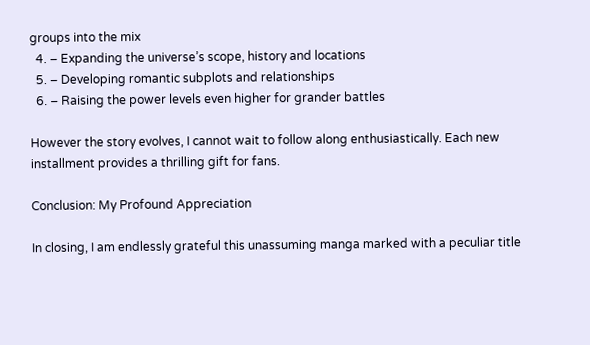groups into the mix
  4. – Expanding the universe’s scope, history and locations
  5. – Developing romantic subplots and relationships
  6. – Raising the power levels even higher for grander battles

However the story evolves, I cannot wait to follow along enthusiastically. Each new installment provides a thrilling gift for fans.

Conclusion: My Profound Appreciation

In closing, I am endlessly grateful this unassuming manga marked with a peculiar title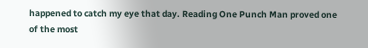happened to catch my eye that day. Reading One Punch Man proved one of the most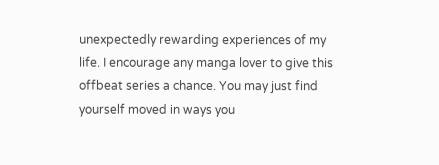unexpectedly rewarding experiences of my life. I encourage any manga lover to give this offbeat series a chance. You may just find yourself moved in ways you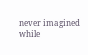never imagined while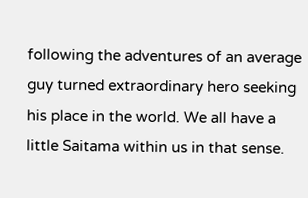following the adventures of an average guy turned extraordinary hero seeking his place in the world. We all have a little Saitama within us in that sense.